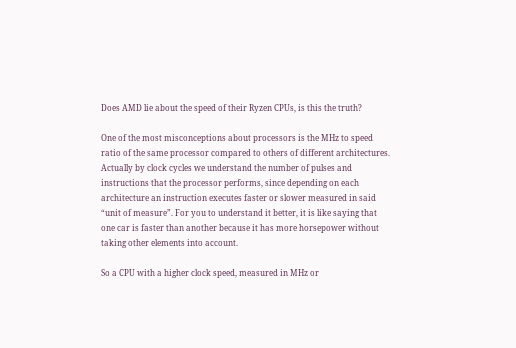Does AMD lie about the speed of their Ryzen CPUs, is this the truth?

One of the most misconceptions about processors is the MHz to speed ratio of the same processor compared to others of different architectures. Actually by clock cycles we understand the number of pulses and instructions that the processor performs, since depending on each architecture an instruction executes faster or slower measured in said “unit of measure”. For you to understand it better, it is like saying that one car is faster than another because it has more horsepower without taking other elements into account.

So a CPU with a higher clock speed, measured in MHz or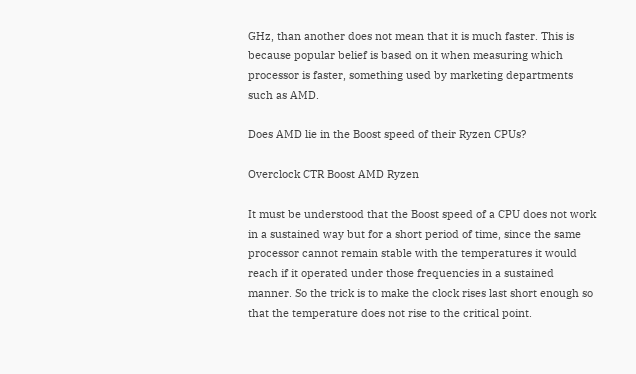GHz, than another does not mean that it is much faster. This is because popular belief is based on it when measuring which processor is faster, something used by marketing departments such as AMD.

Does AMD lie in the Boost speed of their Ryzen CPUs?

Overclock CTR Boost AMD Ryzen

It must be understood that the Boost speed of a CPU does not work in a sustained way but for a short period of time, since the same processor cannot remain stable with the temperatures it would reach if it operated under those frequencies in a sustained manner. So the trick is to make the clock rises last short enough so that the temperature does not rise to the critical point.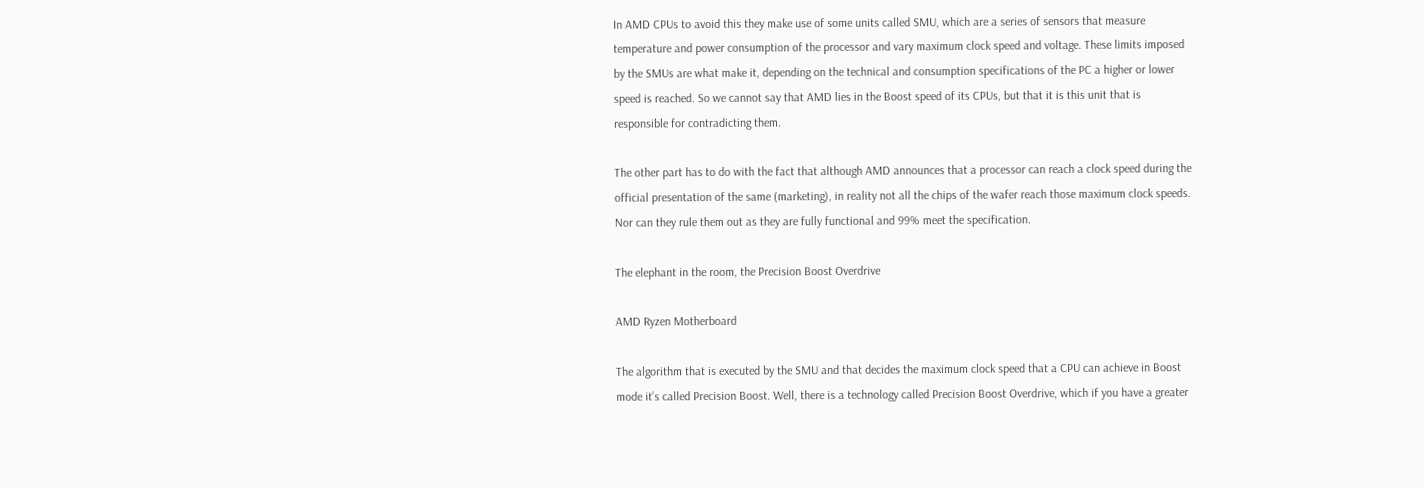In AMD CPUs to avoid this they make use of some units called SMU, which are a series of sensors that measure temperature and power consumption of the processor and vary maximum clock speed and voltage. These limits imposed by the SMUs are what make it, depending on the technical and consumption specifications of the PC a higher or lower speed is reached. So we cannot say that AMD lies in the Boost speed of its CPUs, but that it is this unit that is responsible for contradicting them.

The other part has to do with the fact that although AMD announces that a processor can reach a clock speed during the official presentation of the same (marketing), in reality not all the chips of the wafer reach those maximum clock speeds. Nor can they rule them out as they are fully functional and 99% meet the specification.

The elephant in the room, the Precision Boost Overdrive

AMD Ryzen Motherboard

The algorithm that is executed by the SMU and that decides the maximum clock speed that a CPU can achieve in Boost mode it’s called Precision Boost. Well, there is a technology called Precision Boost Overdrive, which if you have a greater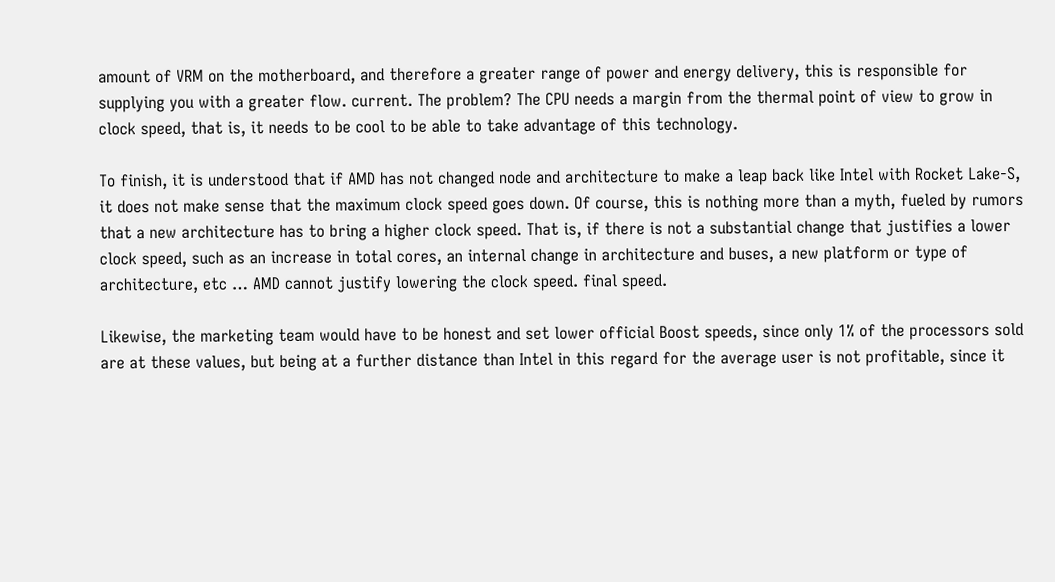amount of VRM on the motherboard, and therefore a greater range of power and energy delivery, this is responsible for supplying you with a greater flow. current. The problem? The CPU needs a margin from the thermal point of view to grow in clock speed, that is, it needs to be cool to be able to take advantage of this technology.

To finish, it is understood that if AMD has not changed node and architecture to make a leap back like Intel with Rocket Lake-S, it does not make sense that the maximum clock speed goes down. Of course, this is nothing more than a myth, fueled by rumors that a new architecture has to bring a higher clock speed. That is, if there is not a substantial change that justifies a lower clock speed, such as an increase in total cores, an internal change in architecture and buses, a new platform or type of architecture, etc … AMD cannot justify lowering the clock speed. final speed.

Likewise, the marketing team would have to be honest and set lower official Boost speeds, since only 1% of the processors sold are at these values, but being at a further distance than Intel in this regard for the average user is not profitable, since it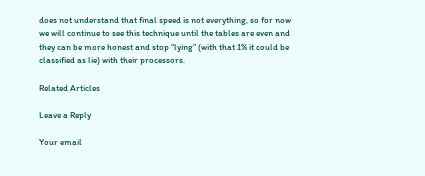does not understand that final speed is not everything, so for now we will continue to see this technique until the tables are even and they can be more honest and stop “lying” (with that 1% it could be classified as lie) with their processors.

Related Articles

Leave a Reply

Your email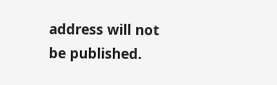address will not be published.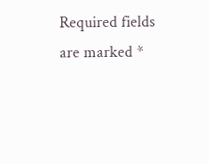Required fields are marked *